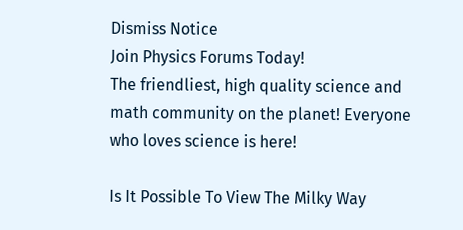Dismiss Notice
Join Physics Forums Today!
The friendliest, high quality science and math community on the planet! Everyone who loves science is here!

Is It Possible To View The Milky Way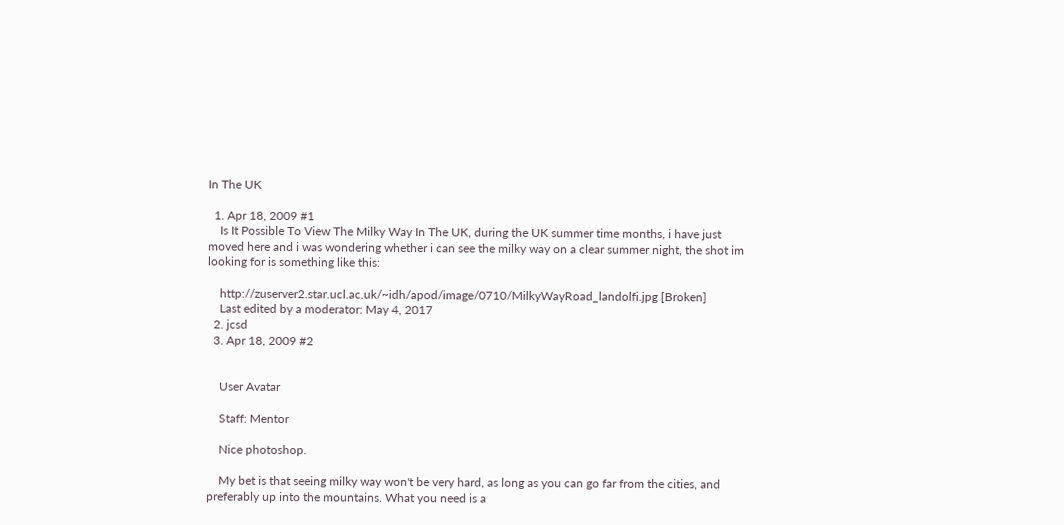In The UK

  1. Apr 18, 2009 #1
    Is It Possible To View The Milky Way In The UK, during the UK summer time months, i have just moved here and i was wondering whether i can see the milky way on a clear summer night, the shot im looking for is something like this:

    http://zuserver2.star.ucl.ac.uk/~idh/apod/image/0710/MilkyWayRoad_landolfi.jpg [Broken]
    Last edited by a moderator: May 4, 2017
  2. jcsd
  3. Apr 18, 2009 #2


    User Avatar

    Staff: Mentor

    Nice photoshop.

    My bet is that seeing milky way won't be very hard, as long as you can go far from the cities, and preferably up into the mountains. What you need is a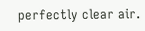perfectly clear air.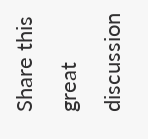Share this great discussion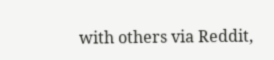with others via Reddit,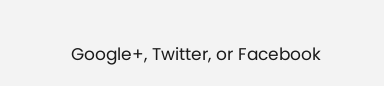Google+, Twitter, or Facebook